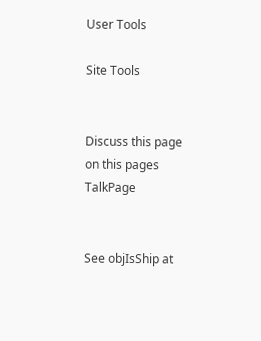User Tools

Site Tools


Discuss this page on this pages TalkPage


See objIsShip at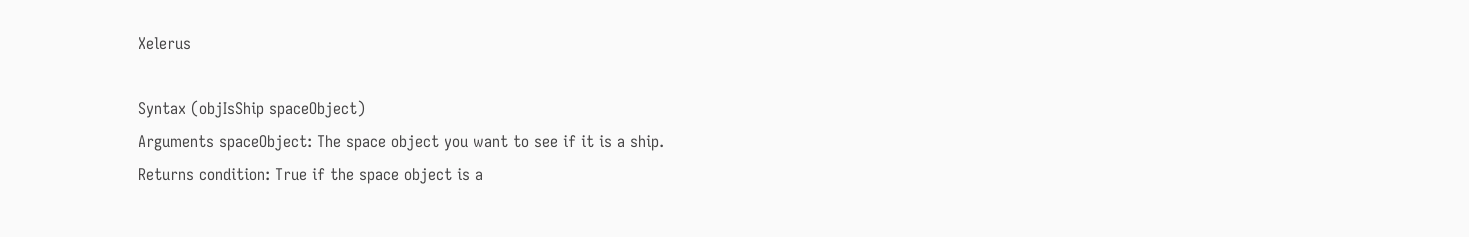Xelerus

Syntax (objIsShip spaceObject)
Arguments spaceObject: The space object you want to see if it is a ship.
Returns condition: True if the space object is a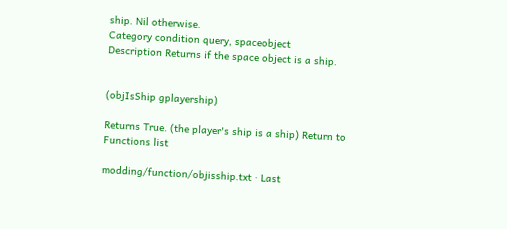ship. Nil otherwise.
Category condition query, spaceobject
Description Returns if the space object is a ship.


(objIsShip gplayership)

Returns True. (the player's ship is a ship) Return to Functions list

modding/function/objisship.txt · Last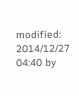modified: 2014/12/27 04:40 by